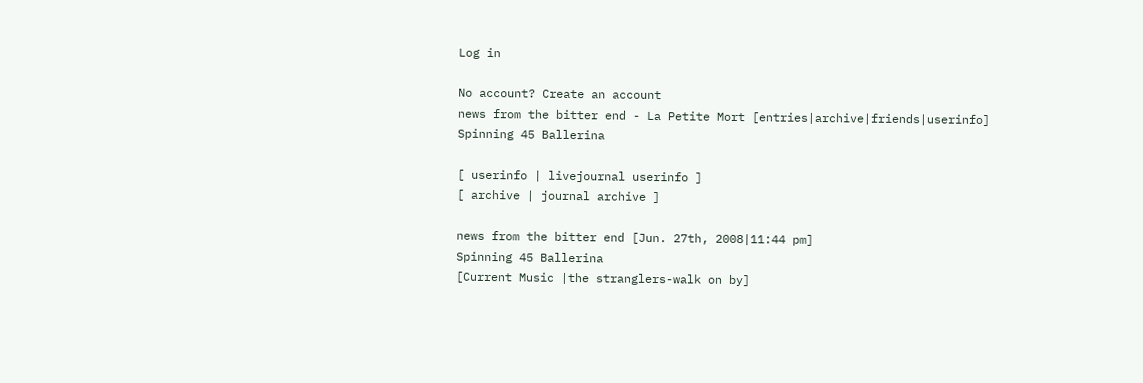Log in

No account? Create an account
news from the bitter end - La Petite Mort [entries|archive|friends|userinfo]
Spinning 45 Ballerina

[ userinfo | livejournal userinfo ]
[ archive | journal archive ]

news from the bitter end [Jun. 27th, 2008|11:44 pm]
Spinning 45 Ballerina
[Current Music |the stranglers-walk on by]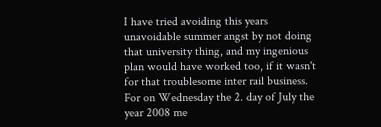I have tried avoiding this years unavoidable summer angst by not doing that university thing, and my ingenious plan would have worked too, if it wasn't for that troublesome inter rail business. For on Wednesday the 2. day of July the year 2008 me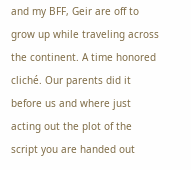and my BFF, Geir are off to grow up while traveling across the continent. A time honored cliché. Our parents did it before us and where just acting out the plot of the script you are handed out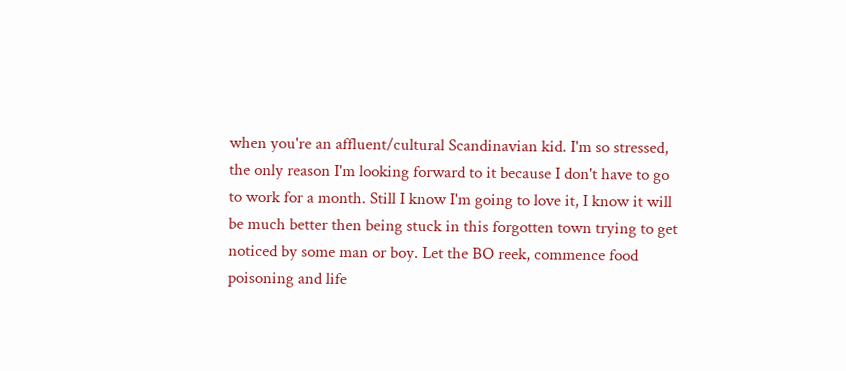when you're an affluent/cultural Scandinavian kid. I'm so stressed, the only reason I'm looking forward to it because I don't have to go to work for a month. Still I know I'm going to love it, I know it will be much better then being stuck in this forgotten town trying to get noticed by some man or boy. Let the BO reek, commence food poisoning and life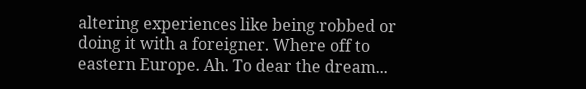altering experiences like being robbed or doing it with a foreigner. Where off to eastern Europe. Ah. To dear the dream...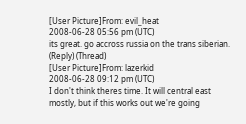[User Picture]From: evil_heat
2008-06-28 05:56 pm (UTC)
its great. go accross russia on the trans siberian.
(Reply) (Thread)
[User Picture]From: lazerkid
2008-06-28 09:12 pm (UTC)
I don't think theres time. It will central east mostly, but if this works out we're going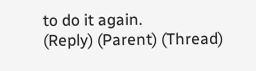to do it again.
(Reply) (Parent) (Thread)